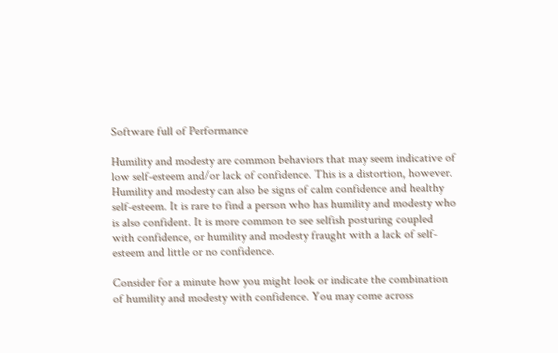Software full of Performance

Humility and modesty are common behaviors that may seem indicative of low self-esteem and/or lack of confidence. This is a distortion, however. Humility and modesty can also be signs of calm confidence and healthy self-esteem. It is rare to find a person who has humility and modesty who is also confident. It is more common to see selfish posturing coupled with confidence, or humility and modesty fraught with a lack of self-esteem and little or no confidence.

Consider for a minute how you might look or indicate the combination of humility and modesty with confidence. You may come across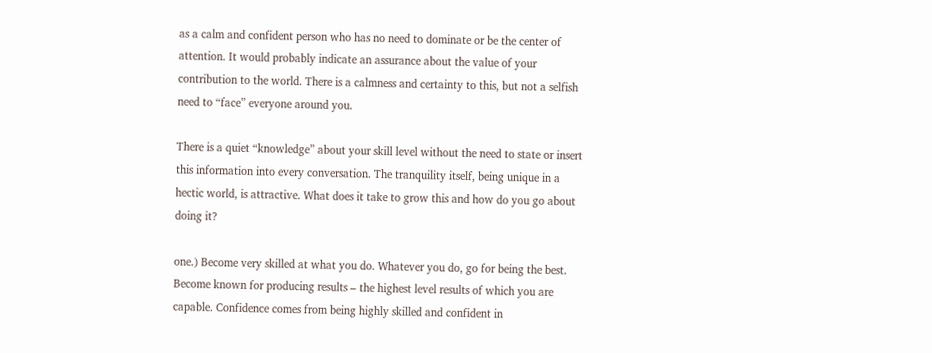as a calm and confident person who has no need to dominate or be the center of attention. It would probably indicate an assurance about the value of your contribution to the world. There is a calmness and certainty to this, but not a selfish need to “face” everyone around you.

There is a quiet “knowledge” about your skill level without the need to state or insert this information into every conversation. The tranquility itself, being unique in a hectic world, is attractive. What does it take to grow this and how do you go about doing it?

one.) Become very skilled at what you do. Whatever you do, go for being the best. Become known for producing results – the highest level results of which you are capable. Confidence comes from being highly skilled and confident in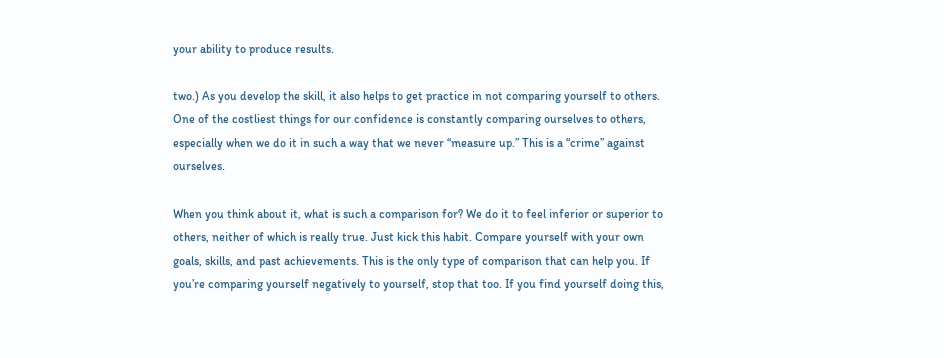your ability to produce results.

two.) As you develop the skill, it also helps to get practice in not comparing yourself to others. One of the costliest things for our confidence is constantly comparing ourselves to others, especially when we do it in such a way that we never “measure up.” This is a “crime” against ourselves.

When you think about it, what is such a comparison for? We do it to feel inferior or superior to others, neither of which is really true. Just kick this habit. Compare yourself with your own goals, skills, and past achievements. This is the only type of comparison that can help you. If you’re comparing yourself negatively to yourself, stop that too. If you find yourself doing this,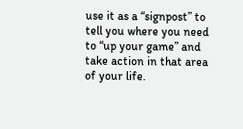use it as a “signpost” to tell you where you need to “up your game” and take action in that area of your life.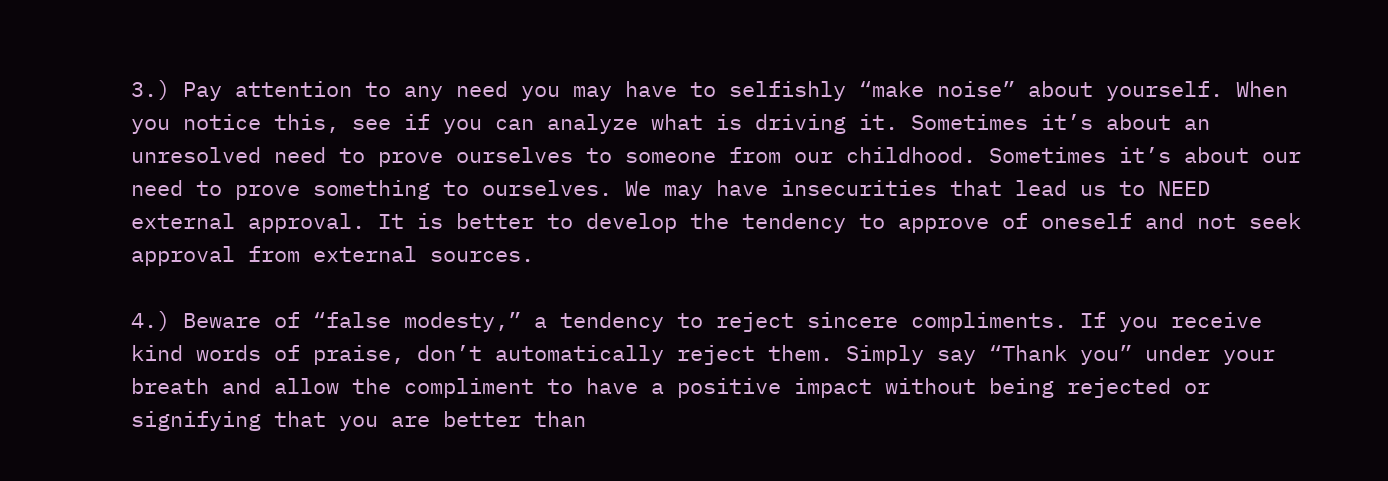3.) Pay attention to any need you may have to selfishly “make noise” about yourself. When you notice this, see if you can analyze what is driving it. Sometimes it’s about an unresolved need to prove ourselves to someone from our childhood. Sometimes it’s about our need to prove something to ourselves. We may have insecurities that lead us to NEED external approval. It is better to develop the tendency to approve of oneself and not seek approval from external sources.

4.) Beware of “false modesty,” a tendency to reject sincere compliments. If you receive kind words of praise, don’t automatically reject them. Simply say “Thank you” under your breath and allow the compliment to have a positive impact without being rejected or signifying that you are better than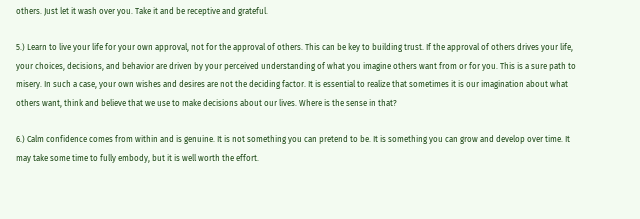others. Just let it wash over you. Take it and be receptive and grateful.

5.) Learn to live your life for your own approval, not for the approval of others. This can be key to building trust. If the approval of others drives your life, your choices, decisions, and behavior are driven by your perceived understanding of what you imagine others want from or for you. This is a sure path to misery. In such a case, your own wishes and desires are not the deciding factor. It is essential to realize that sometimes it is our imagination about what others want, think and believe that we use to make decisions about our lives. Where is the sense in that?

6.) Calm confidence comes from within and is genuine. It is not something you can pretend to be. It is something you can grow and develop over time. It may take some time to fully embody, but it is well worth the effort.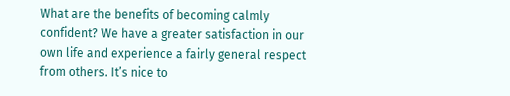What are the benefits of becoming calmly confident? We have a greater satisfaction in our own life and experience a fairly general respect from others. It’s nice to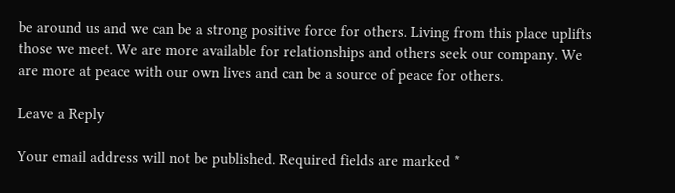be around us and we can be a strong positive force for others. Living from this place uplifts those we meet. We are more available for relationships and others seek our company. We are more at peace with our own lives and can be a source of peace for others.

Leave a Reply

Your email address will not be published. Required fields are marked *